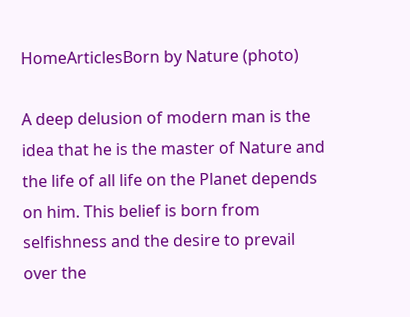HomeArticlesBorn by Nature (photo)

A deep delusion of modern man is the idea that he is the master of Nature and the life of all life on the Planet depends on him. This belief is born from selfishness and the desire to prevail over the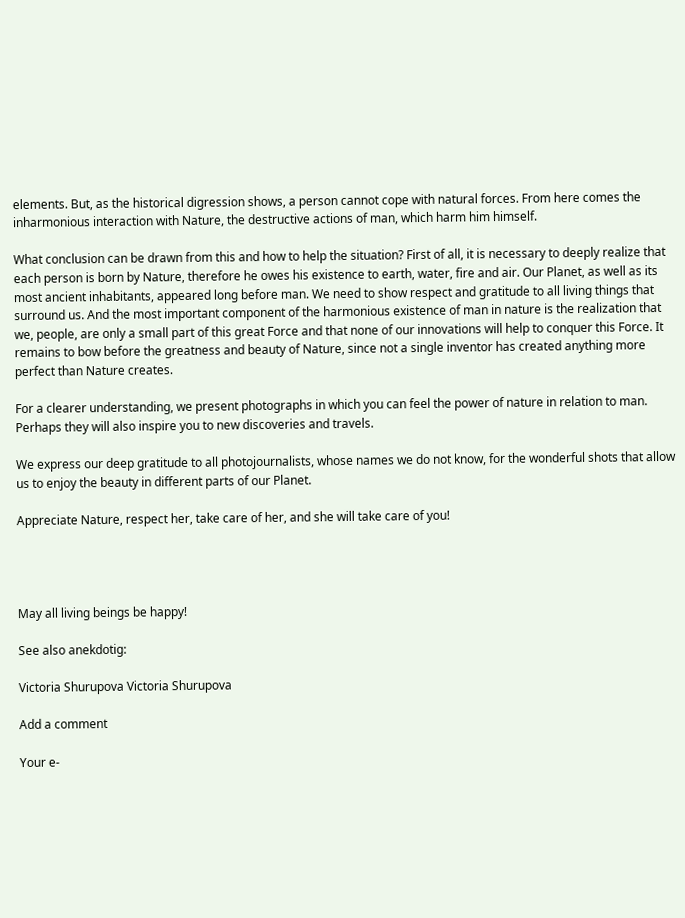elements. But, as the historical digression shows, a person cannot cope with natural forces. From here comes the inharmonious interaction with Nature, the destructive actions of man, which harm him himself.

What conclusion can be drawn from this and how to help the situation? First of all, it is necessary to deeply realize that each person is born by Nature, therefore he owes his existence to earth, water, fire and air. Our Planet, as well as its most ancient inhabitants, appeared long before man. We need to show respect and gratitude to all living things that surround us. And the most important component of the harmonious existence of man in nature is the realization that we, people, are only a small part of this great Force and that none of our innovations will help to conquer this Force. It remains to bow before the greatness and beauty of Nature, since not a single inventor has created anything more perfect than Nature creates.

For a clearer understanding, we present photographs in which you can feel the power of nature in relation to man. Perhaps they will also inspire you to new discoveries and travels.

We express our deep gratitude to all photojournalists, whose names we do not know, for the wonderful shots that allow us to enjoy the beauty in different parts of our Planet.

Appreciate Nature, respect her, take care of her, and she will take care of you!




May all living beings be happy!

See also anekdotig:

Victoria Shurupova Victoria Shurupova

Add a comment

Your e-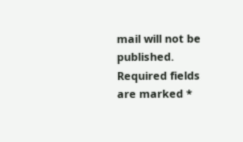mail will not be published. Required fields are marked *